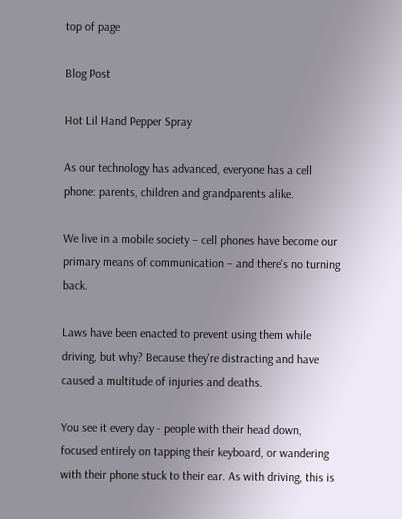top of page

Blog Post

Hot Lil Hand Pepper Spray

As our technology has advanced, everyone has a cell phone: parents, children and grandparents alike.

We live in a mobile society – cell phones have become our primary means of communication – and there's no turning back.

Laws have been enacted to prevent using them while driving, but why? Because they're distracting and have caused a multitude of injuries and deaths.

You see it every day - people with their head down, focused entirely on tapping their keyboard, or wandering with their phone stuck to their ear. As with driving, this is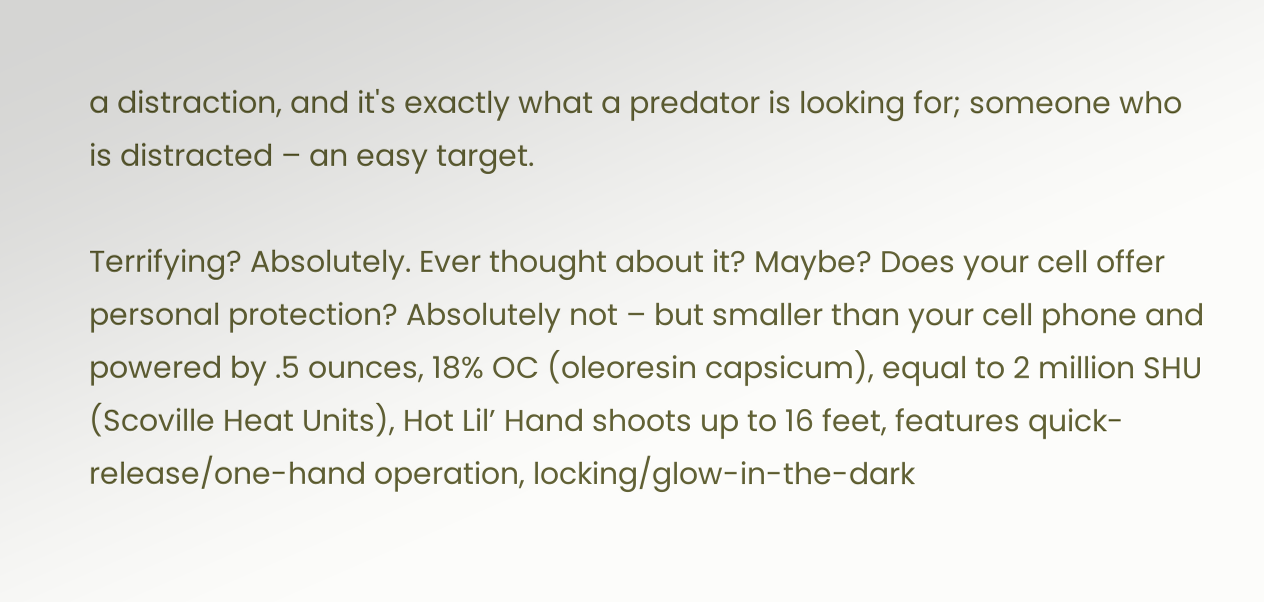a distraction, and it's exactly what a predator is looking for; someone who is distracted – an easy target.

Terrifying? Absolutely. Ever thought about it? Maybe? Does your cell offer personal protection? Absolutely not – but smaller than your cell phone and powered by .5 ounces, 18% OC (oleoresin capsicum), equal to 2 million SHU (Scoville Heat Units), Hot Lil’ Hand shoots up to 16 feet, features quick-release/one-hand operation, locking/glow-in-the-dark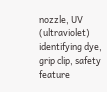nozzle, UV (ultraviolet) identifying dye, grip clip, safety feature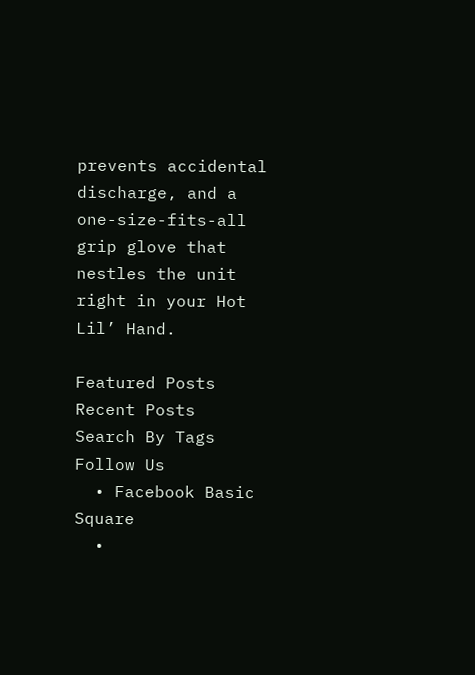prevents accidental discharge, and a one-size-fits-all grip glove that nestles the unit right in your Hot Lil’ Hand.

Featured Posts
Recent Posts
Search By Tags
Follow Us
  • Facebook Basic Square
  •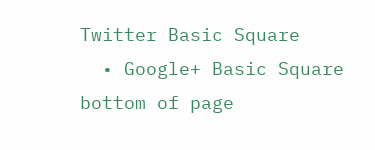Twitter Basic Square
  • Google+ Basic Square
bottom of page